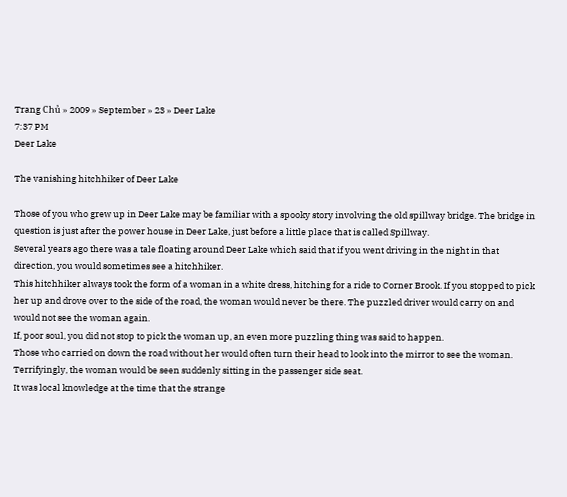Trang Chủ » 2009 » September » 23 » Deer Lake
7:37 PM
Deer Lake

The vanishing hitchhiker of Deer Lake

Those of you who grew up in Deer Lake may be familiar with a spooky story involving the old spillway bridge. The bridge in question is just after the power house in Deer Lake, just before a little place that is called Spillway.
Several years ago there was a tale floating around Deer Lake which said that if you went driving in the night in that direction, you would sometimes see a hitchhiker.
This hitchhiker always took the form of a woman in a white dress, hitching for a ride to Corner Brook. If you stopped to pick her up and drove over to the side of the road, the woman would never be there. The puzzled driver would carry on and would not see the woman again.
If, poor soul, you did not stop to pick the woman up, an even more puzzling thing was said to happen.
Those who carried on down the road without her would often turn their head to look into the mirror to see the woman. Terrifyingly, the woman would be seen suddenly sitting in the passenger side seat.
It was local knowledge at the time that the strange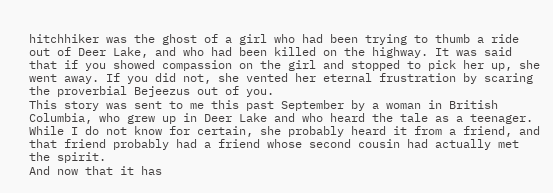hitchhiker was the ghost of a girl who had been trying to thumb a ride out of Deer Lake, and who had been killed on the highway. It was said that if you showed compassion on the girl and stopped to pick her up, she went away. If you did not, she vented her eternal frustration by scaring the proverbial Bejeezus out of you.
This story was sent to me this past September by a woman in British Columbia, who grew up in Deer Lake and who heard the tale as a teenager. While I do not know for certain, she probably heard it from a friend, and that friend probably had a friend whose second cousin had actually met the spirit.
And now that it has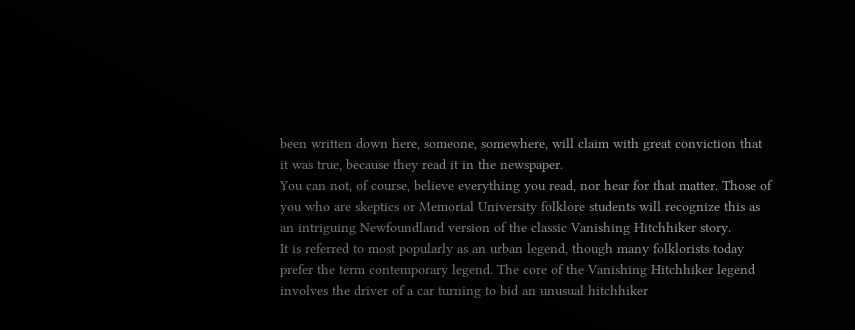been written down here, someone, somewhere, will claim with great conviction that it was true, because they read it in the newspaper.
You can not, of course, believe everything you read, nor hear for that matter. Those of you who are skeptics or Memorial University folklore students will recognize this as an intriguing Newfoundland version of the classic Vanishing Hitchhiker story.
It is referred to most popularly as an urban legend, though many folklorists today prefer the term contemporary legend. The core of the Vanishing Hitchhiker legend involves the driver of a car turning to bid an unusual hitchhiker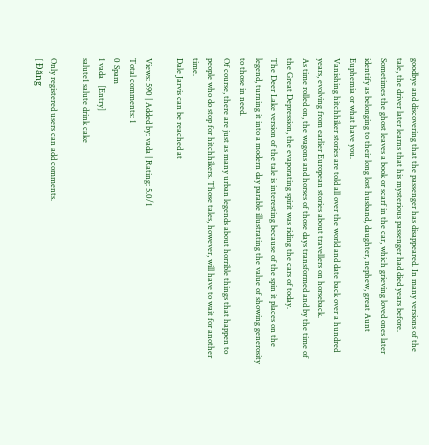goodbye and discovering that the passenger has disappeared. In many versions of the tale, the driver later learns that his mysterious passenger had died years before.
Sometimes the ghost leaves a book or scarf in the car, which grieving loved ones later identify as belonging to their long lost husband, daughter, nephew, great Aunt Euphemia or what have you.
Vanishing hitchhiker stories are told all over the world and date back over a hundred years, evolving from earlier European stories about travellers on horseback.
As time rolled on, the wagons and horses of those days transformed and by the time of the Great Depression, the evaporating spirit was riding the cars of today.
The Deer Lake version of the tale is interesting because of the spin it places on the legend, turning it into a modern day parable illustrating the value of showing generosity to those in need.
Of course, there are just as many urban legends about horrible things that happen to people who do stop for hitchhikers. Those tales, however, will have to wait for another time.
Dale Jarvis can be reached at

Views: 590 | Added by: vada | Rating: 5.0/1
Total comments: 1
0 Spam
1 vada   [Entry]
salute1 salute drink cake

Only registered users can add comments.
[ Đăng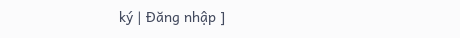ký | Đăng nhập ]